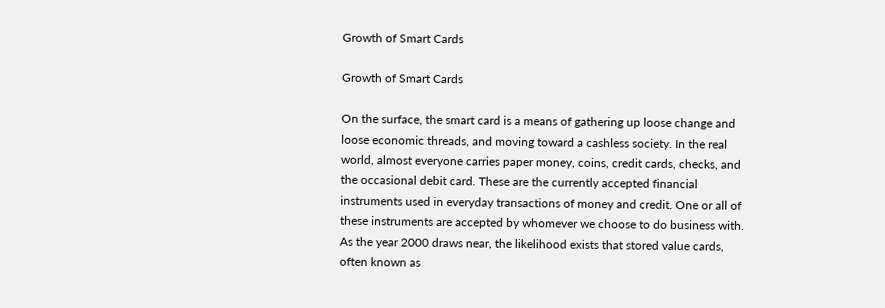Growth of Smart Cards

Growth of Smart Cards

On the surface, the smart card is a means of gathering up loose change and loose economic threads, and moving toward a cashless society. In the real world, almost everyone carries paper money, coins, credit cards, checks, and the occasional debit card. These are the currently accepted financial instruments used in everyday transactions of money and credit. One or all of these instruments are accepted by whomever we choose to do business with. As the year 2000 draws near, the likelihood exists that stored value cards, often known as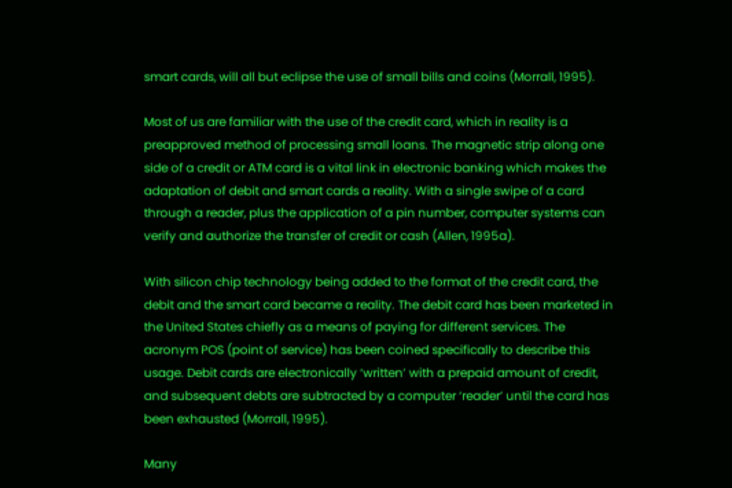smart cards, will all but eclipse the use of small bills and coins (Morrall, 1995).

Most of us are familiar with the use of the credit card, which in reality is a preapproved method of processing small loans. The magnetic strip along one side of a credit or ATM card is a vital link in electronic banking which makes the adaptation of debit and smart cards a reality. With a single swipe of a card through a reader, plus the application of a pin number, computer systems can verify and authorize the transfer of credit or cash (Allen, 1995a).

With silicon chip technology being added to the format of the credit card, the debit and the smart card became a reality. The debit card has been marketed in the United States chiefly as a means of paying for different services. The acronym POS (point of service) has been coined specifically to describe this usage. Debit cards are electronically ‘written’ with a prepaid amount of credit, and subsequent debts are subtracted by a computer ‘reader’ until the card has been exhausted (Morrall, 1995).

Many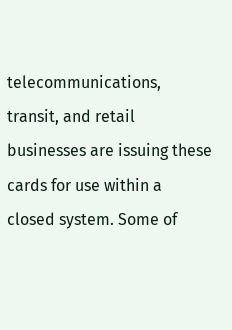telecommunications, transit, and retail businesses are issuing these cards for use within a closed system. Some of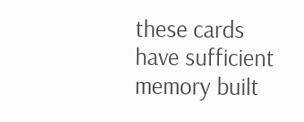these cards have sufficient memory built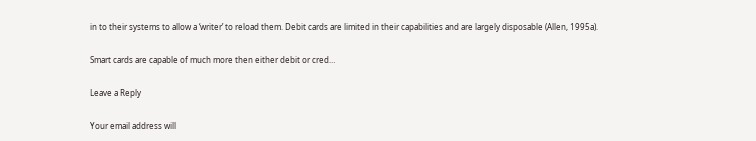in to their systems to allow a ‘writer’ to reload them. Debit cards are limited in their capabilities and are largely disposable (Allen, 1995a).

Smart cards are capable of much more then either debit or cred…

Leave a Reply

Your email address will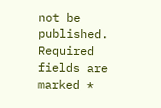not be published. Required fields are marked *